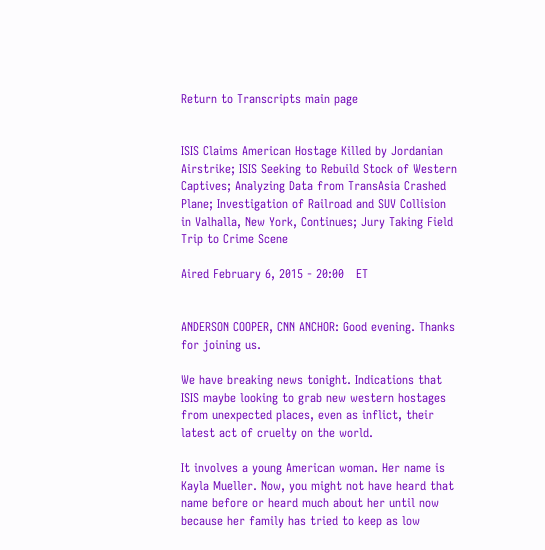Return to Transcripts main page


ISIS Claims American Hostage Killed by Jordanian Airstrike; ISIS Seeking to Rebuild Stock of Western Captives; Analyzing Data from TransAsia Crashed Plane; Investigation of Railroad and SUV Collision in Valhalla, New York, Continues; Jury Taking Field Trip to Crime Scene

Aired February 6, 2015 - 20:00   ET


ANDERSON COOPER, CNN ANCHOR: Good evening. Thanks for joining us.

We have breaking news tonight. Indications that ISIS maybe looking to grab new western hostages from unexpected places, even as inflict, their latest act of cruelty on the world.

It involves a young American woman. Her name is Kayla Mueller. Now, you might not have heard that name before or heard much about her until now because her family has tried to keep as low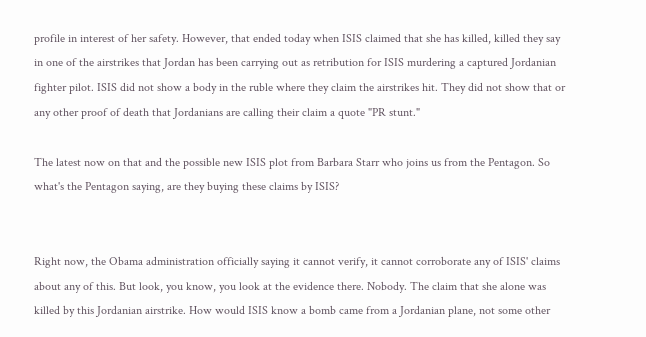profile in interest of her safety. However, that ended today when ISIS claimed that she has killed, killed they say in one of the airstrikes that Jordan has been carrying out as retribution for ISIS murdering a captured Jordanian fighter pilot. ISIS did not show a body in the ruble where they claim the airstrikes hit. They did not show that or any other proof of death that Jordanians are calling their claim a quote "PR stunt."

The latest now on that and the possible new ISIS plot from Barbara Starr who joins us from the Pentagon. So what's the Pentagon saying, are they buying these claims by ISIS?


Right now, the Obama administration officially saying it cannot verify, it cannot corroborate any of ISIS' claims about any of this. But look, you know, you look at the evidence there. Nobody. The claim that she alone was killed by this Jordanian airstrike. How would ISIS know a bomb came from a Jordanian plane, not some other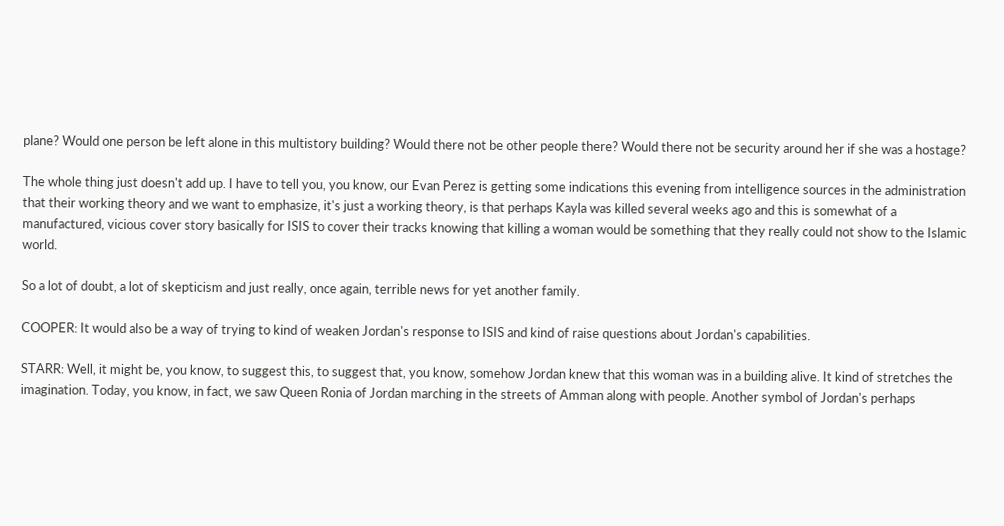plane? Would one person be left alone in this multistory building? Would there not be other people there? Would there not be security around her if she was a hostage?

The whole thing just doesn't add up. I have to tell you, you know, our Evan Perez is getting some indications this evening from intelligence sources in the administration that their working theory and we want to emphasize, it's just a working theory, is that perhaps Kayla was killed several weeks ago and this is somewhat of a manufactured, vicious cover story basically for ISIS to cover their tracks knowing that killing a woman would be something that they really could not show to the Islamic world.

So a lot of doubt, a lot of skepticism and just really, once again, terrible news for yet another family.

COOPER: It would also be a way of trying to kind of weaken Jordan's response to ISIS and kind of raise questions about Jordan's capabilities.

STARR: Well, it might be, you know, to suggest this, to suggest that, you know, somehow Jordan knew that this woman was in a building alive. It kind of stretches the imagination. Today, you know, in fact, we saw Queen Ronia of Jordan marching in the streets of Amman along with people. Another symbol of Jordan's perhaps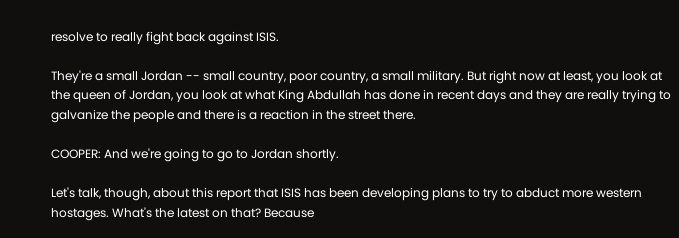resolve to really fight back against ISIS.

They're a small Jordan -- small country, poor country, a small military. But right now at least, you look at the queen of Jordan, you look at what King Abdullah has done in recent days and they are really trying to galvanize the people and there is a reaction in the street there.

COOPER: And we're going to go to Jordan shortly.

Let's talk, though, about this report that ISIS has been developing plans to try to abduct more western hostages. What's the latest on that? Because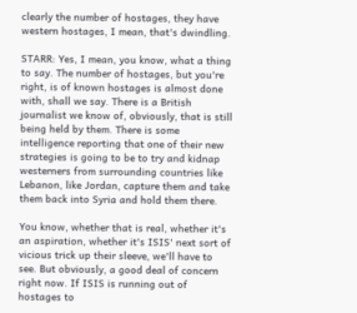clearly the number of hostages, they have western hostages, I mean, that's dwindling.

STARR: Yes, I mean, you know, what a thing to say. The number of hostages, but you're right, is of known hostages is almost done with, shall we say. There is a British journalist we know of, obviously, that is still being held by them. There is some intelligence reporting that one of their new strategies is going to be to try and kidnap westerners from surrounding countries like Lebanon, like Jordan, capture them and take them back into Syria and hold them there.

You know, whether that is real, whether it's an aspiration, whether it's ISIS' next sort of vicious trick up their sleeve, we'll have to see. But obviously, a good deal of concern right now. If ISIS is running out of hostages to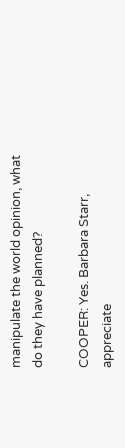manipulate the world opinion, what do they have planned?

COOPER: Yes. Barbara Starr, appreciate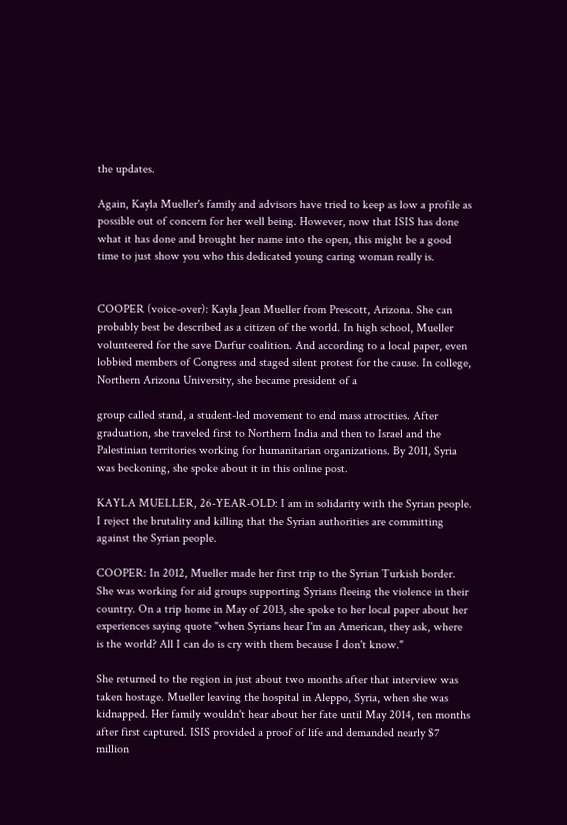the updates.

Again, Kayla Mueller's family and advisors have tried to keep as low a profile as possible out of concern for her well being. However, now that ISIS has done what it has done and brought her name into the open, this might be a good time to just show you who this dedicated young caring woman really is.


COOPER (voice-over): Kayla Jean Mueller from Prescott, Arizona. She can probably best be described as a citizen of the world. In high school, Mueller volunteered for the save Darfur coalition. And according to a local paper, even lobbied members of Congress and staged silent protest for the cause. In college, Northern Arizona University, she became president of a

group called stand, a student-led movement to end mass atrocities. After graduation, she traveled first to Northern India and then to Israel and the Palestinian territories working for humanitarian organizations. By 2011, Syria was beckoning, she spoke about it in this online post.

KAYLA MUELLER, 26-YEAR-OLD: I am in solidarity with the Syrian people. I reject the brutality and killing that the Syrian authorities are committing against the Syrian people.

COOPER: In 2012, Mueller made her first trip to the Syrian Turkish border. She was working for aid groups supporting Syrians fleeing the violence in their country. On a trip home in May of 2013, she spoke to her local paper about her experiences saying quote "when Syrians hear I'm an American, they ask, where is the world? All I can do is cry with them because I don't know."

She returned to the region in just about two months after that interview was taken hostage. Mueller leaving the hospital in Aleppo, Syria, when she was kidnapped. Her family wouldn't hear about her fate until May 2014, ten months after first captured. ISIS provided a proof of life and demanded nearly $7 million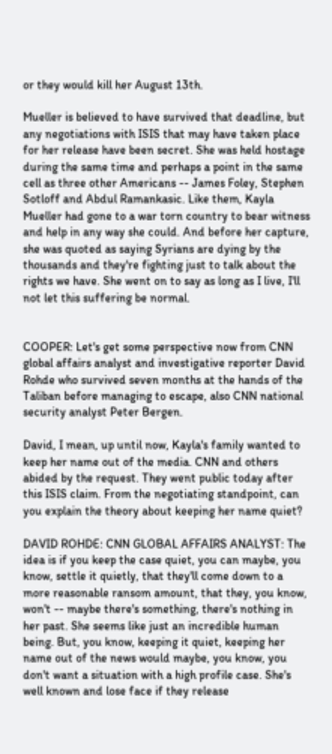or they would kill her August 13th.

Mueller is believed to have survived that deadline, but any negotiations with ISIS that may have taken place for her release have been secret. She was held hostage during the same time and perhaps a point in the same cell as three other Americans -- James Foley, Stephen Sotloff and Abdul Ramankasic. Like them, Kayla Mueller had gone to a war torn country to bear witness and help in any way she could. And before her capture, she was quoted as saying Syrians are dying by the thousands and they're fighting just to talk about the rights we have. She went on to say as long as I live, I'll not let this suffering be normal.


COOPER: Let's get some perspective now from CNN global affairs analyst and investigative reporter David Rohde who survived seven months at the hands of the Taliban before managing to escape, also CNN national security analyst Peter Bergen.

David, I mean, up until now, Kayla's family wanted to keep her name out of the media. CNN and others abided by the request. They went public today after this ISIS claim. From the negotiating standpoint, can you explain the theory about keeping her name quiet?

DAVID ROHDE: CNN GLOBAL AFFAIRS ANALYST: The idea is if you keep the case quiet, you can maybe, you know, settle it quietly, that they'll come down to a more reasonable ransom amount, that they, you know, won't -- maybe there's something, there's nothing in her past. She seems like just an incredible human being. But, you know, keeping it quiet, keeping her name out of the news would maybe, you know, you don't want a situation with a high profile case. She's well known and lose face if they release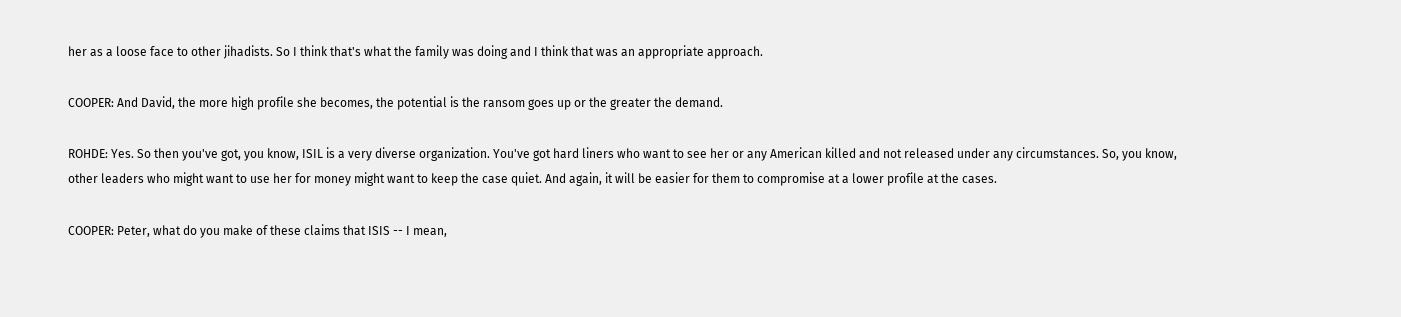her as a loose face to other jihadists. So I think that's what the family was doing and I think that was an appropriate approach.

COOPER: And David, the more high profile she becomes, the potential is the ransom goes up or the greater the demand.

ROHDE: Yes. So then you've got, you know, ISIL is a very diverse organization. You've got hard liners who want to see her or any American killed and not released under any circumstances. So, you know, other leaders who might want to use her for money might want to keep the case quiet. And again, it will be easier for them to compromise at a lower profile at the cases.

COOPER: Peter, what do you make of these claims that ISIS -- I mean,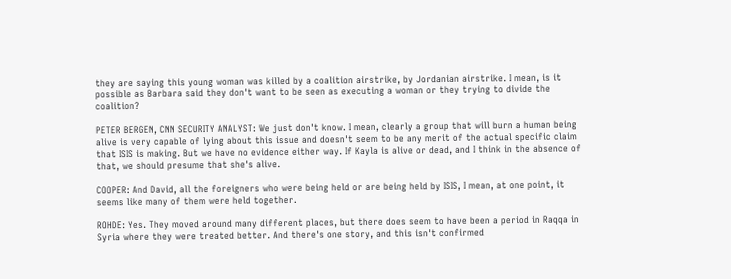they are saying this young woman was killed by a coalition airstrike, by Jordanian airstrike. I mean, is it possible as Barbara said they don't want to be seen as executing a woman or they trying to divide the coalition?

PETER BERGEN, CNN SECURITY ANALYST: We just don't know. I mean, clearly a group that will burn a human being alive is very capable of lying about this issue and doesn't seem to be any merit of the actual specific claim that ISIS is making. But we have no evidence either way. If Kayla is alive or dead, and I think in the absence of that, we should presume that she's alive.

COOPER: And David, all the foreigners who were being held or are being held by ISIS, I mean, at one point, it seems like many of them were held together.

ROHDE: Yes. They moved around many different places, but there does seem to have been a period in Raqqa in Syria where they were treated better. And there's one story, and this isn't confirmed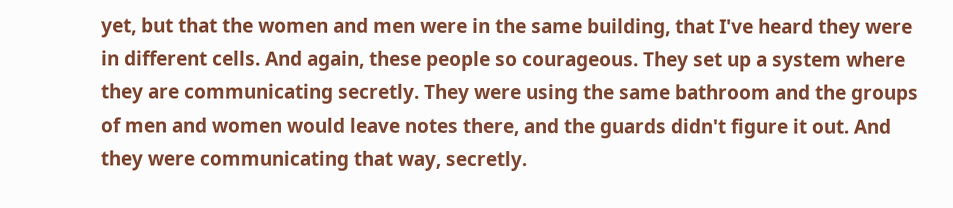yet, but that the women and men were in the same building, that I've heard they were in different cells. And again, these people so courageous. They set up a system where they are communicating secretly. They were using the same bathroom and the groups of men and women would leave notes there, and the guards didn't figure it out. And they were communicating that way, secretly.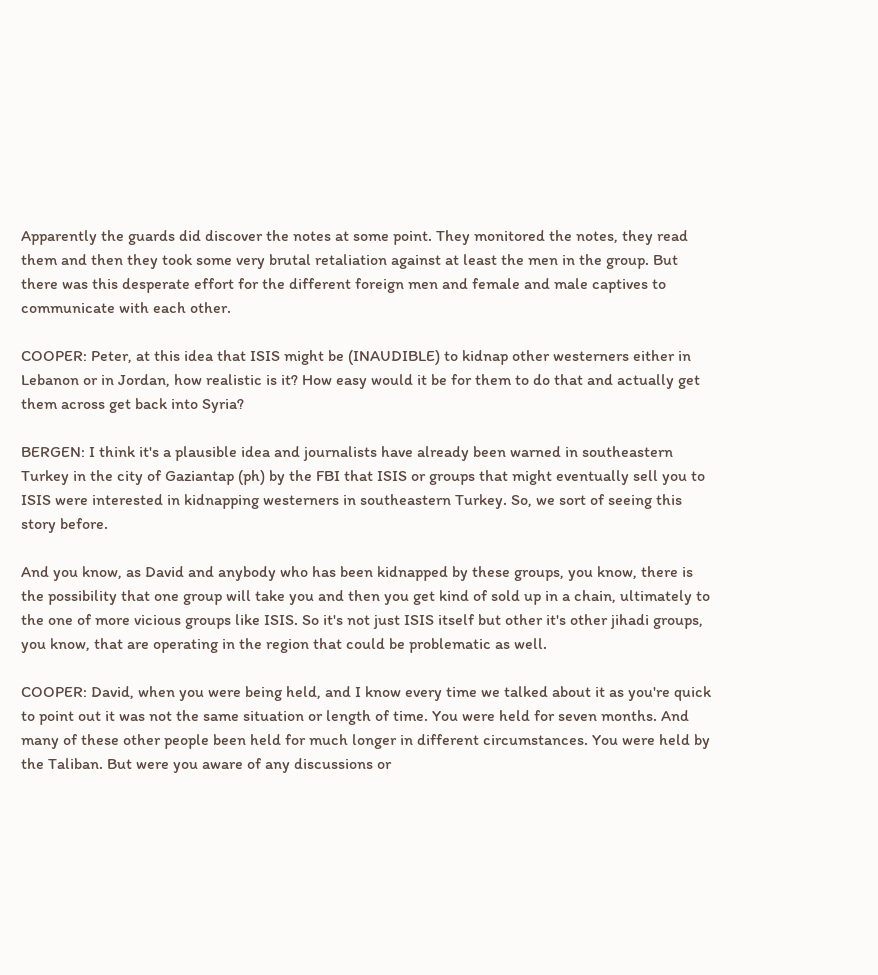Apparently the guards did discover the notes at some point. They monitored the notes, they read them and then they took some very brutal retaliation against at least the men in the group. But there was this desperate effort for the different foreign men and female and male captives to communicate with each other.

COOPER: Peter, at this idea that ISIS might be (INAUDIBLE) to kidnap other westerners either in Lebanon or in Jordan, how realistic is it? How easy would it be for them to do that and actually get them across get back into Syria?

BERGEN: I think it's a plausible idea and journalists have already been warned in southeastern Turkey in the city of Gaziantap (ph) by the FBI that ISIS or groups that might eventually sell you to ISIS were interested in kidnapping westerners in southeastern Turkey. So, we sort of seeing this story before.

And you know, as David and anybody who has been kidnapped by these groups, you know, there is the possibility that one group will take you and then you get kind of sold up in a chain, ultimately to the one of more vicious groups like ISIS. So it's not just ISIS itself but other it's other jihadi groups, you know, that are operating in the region that could be problematic as well.

COOPER: David, when you were being held, and I know every time we talked about it as you're quick to point out it was not the same situation or length of time. You were held for seven months. And many of these other people been held for much longer in different circumstances. You were held by the Taliban. But were you aware of any discussions or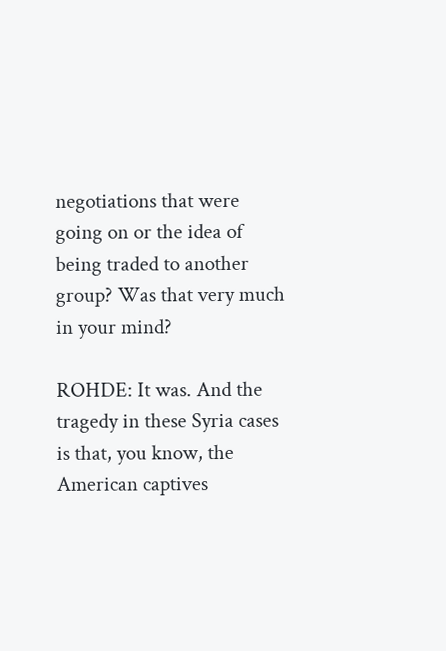negotiations that were going on or the idea of being traded to another group? Was that very much in your mind?

ROHDE: It was. And the tragedy in these Syria cases is that, you know, the American captives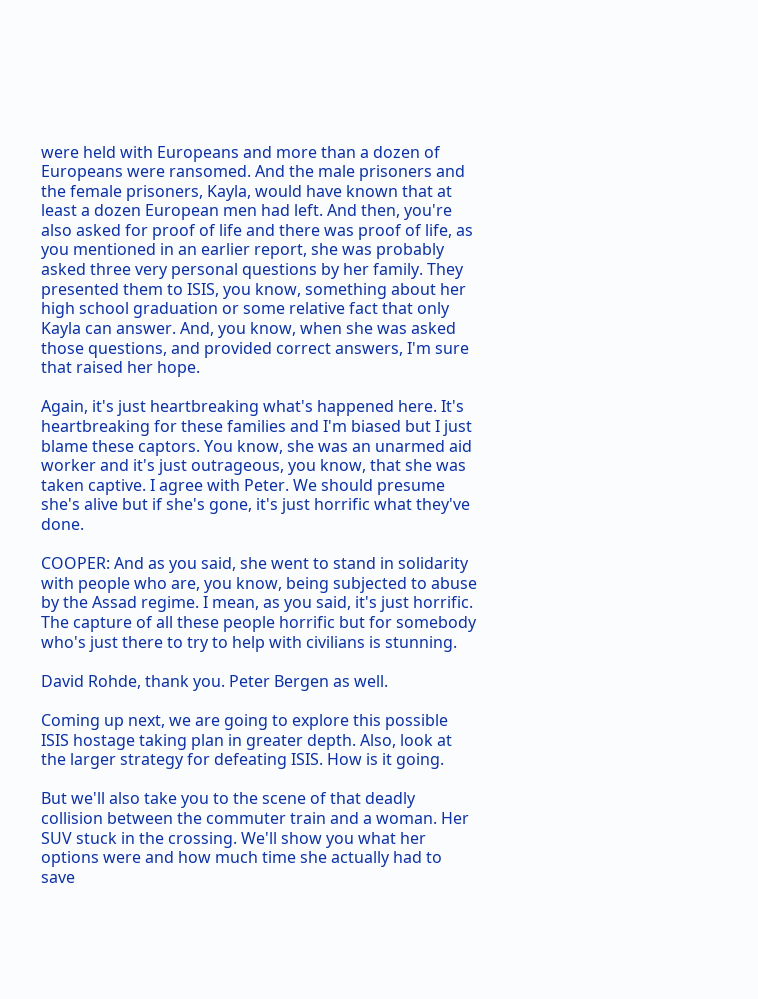were held with Europeans and more than a dozen of Europeans were ransomed. And the male prisoners and the female prisoners, Kayla, would have known that at least a dozen European men had left. And then, you're also asked for proof of life and there was proof of life, as you mentioned in an earlier report, she was probably asked three very personal questions by her family. They presented them to ISIS, you know, something about her high school graduation or some relative fact that only Kayla can answer. And, you know, when she was asked those questions, and provided correct answers, I'm sure that raised her hope.

Again, it's just heartbreaking what's happened here. It's heartbreaking for these families and I'm biased but I just blame these captors. You know, she was an unarmed aid worker and it's just outrageous, you know, that she was taken captive. I agree with Peter. We should presume she's alive but if she's gone, it's just horrific what they've done.

COOPER: And as you said, she went to stand in solidarity with people who are, you know, being subjected to abuse by the Assad regime. I mean, as you said, it's just horrific. The capture of all these people horrific but for somebody who's just there to try to help with civilians is stunning.

David Rohde, thank you. Peter Bergen as well.

Coming up next, we are going to explore this possible ISIS hostage taking plan in greater depth. Also, look at the larger strategy for defeating ISIS. How is it going.

But we'll also take you to the scene of that deadly collision between the commuter train and a woman. Her SUV stuck in the crossing. We'll show you what her options were and how much time she actually had to save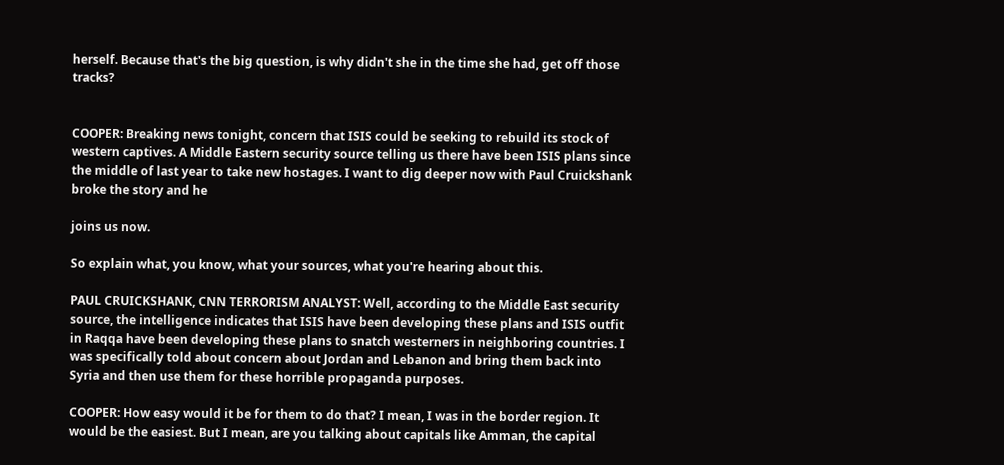herself. Because that's the big question, is why didn't she in the time she had, get off those tracks?


COOPER: Breaking news tonight, concern that ISIS could be seeking to rebuild its stock of western captives. A Middle Eastern security source telling us there have been ISIS plans since the middle of last year to take new hostages. I want to dig deeper now with Paul Cruickshank broke the story and he

joins us now.

So explain what, you know, what your sources, what you're hearing about this.

PAUL CRUICKSHANK, CNN TERRORISM ANALYST: Well, according to the Middle East security source, the intelligence indicates that ISIS have been developing these plans and ISIS outfit in Raqqa have been developing these plans to snatch westerners in neighboring countries. I was specifically told about concern about Jordan and Lebanon and bring them back into Syria and then use them for these horrible propaganda purposes.

COOPER: How easy would it be for them to do that? I mean, I was in the border region. It would be the easiest. But I mean, are you talking about capitals like Amman, the capital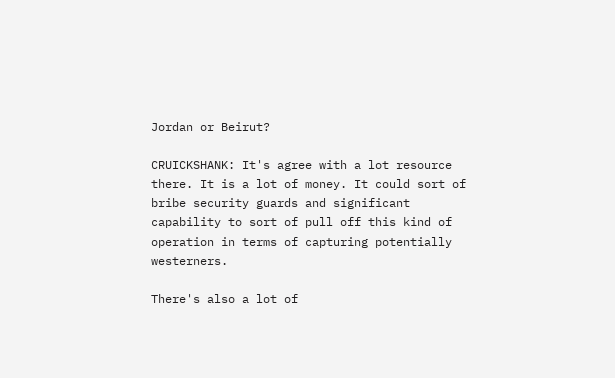Jordan or Beirut?

CRUICKSHANK: It's agree with a lot resource there. It is a lot of money. It could sort of bribe security guards and significant capability to sort of pull off this kind of operation in terms of capturing potentially westerners.

There's also a lot of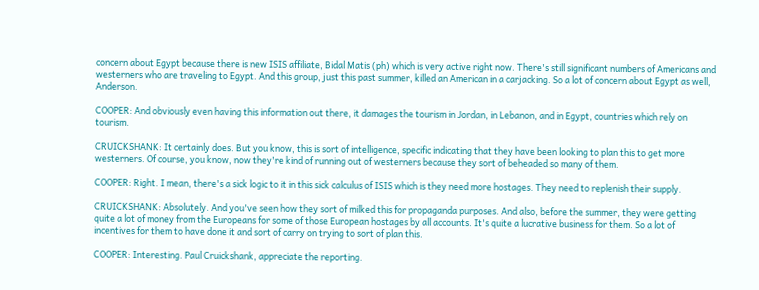concern about Egypt because there is new ISIS affiliate, Bidal Matis (ph) which is very active right now. There's still significant numbers of Americans and westerners who are traveling to Egypt. And this group, just this past summer, killed an American in a carjacking. So a lot of concern about Egypt as well, Anderson.

COOPER: And obviously even having this information out there, it damages the tourism in Jordan, in Lebanon, and in Egypt, countries which rely on tourism.

CRUICKSHANK: It certainly does. But you know, this is sort of intelligence, specific indicating that they have been looking to plan this to get more westerners. Of course, you know, now they're kind of running out of westerners because they sort of beheaded so many of them.

COOPER: Right. I mean, there's a sick logic to it in this sick calculus of ISIS which is they need more hostages. They need to replenish their supply.

CRUICKSHANK: Absolutely. And you've seen how they sort of milked this for propaganda purposes. And also, before the summer, they were getting quite a lot of money from the Europeans for some of those European hostages by all accounts. It's quite a lucrative business for them. So a lot of incentives for them to have done it and sort of carry on trying to sort of plan this.

COOPER: Interesting. Paul Cruickshank, appreciate the reporting.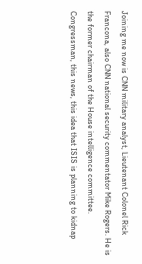Joining me now is CNN military analyst, Lieutenant Colonel Rick Francona, also CNN national security commentator Mike Rogers. He is the former chairman of the House intelligence committee. Congressman, this news, this idea that ISIS is planning to kidnap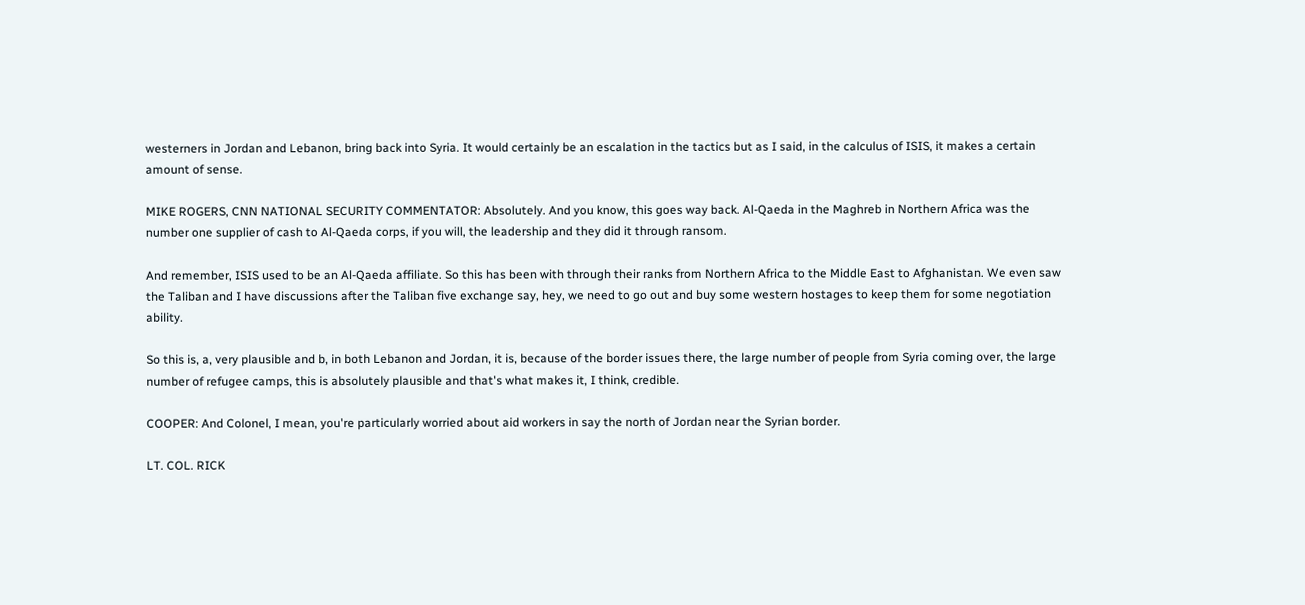westerners in Jordan and Lebanon, bring back into Syria. It would certainly be an escalation in the tactics but as I said, in the calculus of ISIS, it makes a certain amount of sense.

MIKE ROGERS, CNN NATIONAL SECURITY COMMENTATOR: Absolutely. And you know, this goes way back. Al-Qaeda in the Maghreb in Northern Africa was the number one supplier of cash to Al-Qaeda corps, if you will, the leadership and they did it through ransom.

And remember, ISIS used to be an Al-Qaeda affiliate. So this has been with through their ranks from Northern Africa to the Middle East to Afghanistan. We even saw the Taliban and I have discussions after the Taliban five exchange say, hey, we need to go out and buy some western hostages to keep them for some negotiation ability.

So this is, a, very plausible and b, in both Lebanon and Jordan, it is, because of the border issues there, the large number of people from Syria coming over, the large number of refugee camps, this is absolutely plausible and that's what makes it, I think, credible.

COOPER: And Colonel, I mean, you're particularly worried about aid workers in say the north of Jordan near the Syrian border.

LT. COL. RICK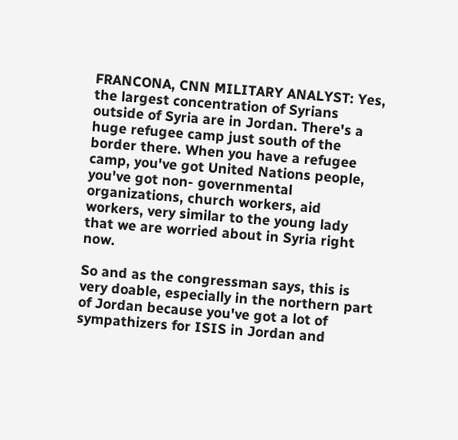FRANCONA, CNN MILITARY ANALYST: Yes, the largest concentration of Syrians outside of Syria are in Jordan. There's a huge refugee camp just south of the border there. When you have a refugee camp, you've got United Nations people, you've got non- governmental organizations, church workers, aid workers, very similar to the young lady that we are worried about in Syria right now.

So and as the congressman says, this is very doable, especially in the northern part of Jordan because you've got a lot of sympathizers for ISIS in Jordan and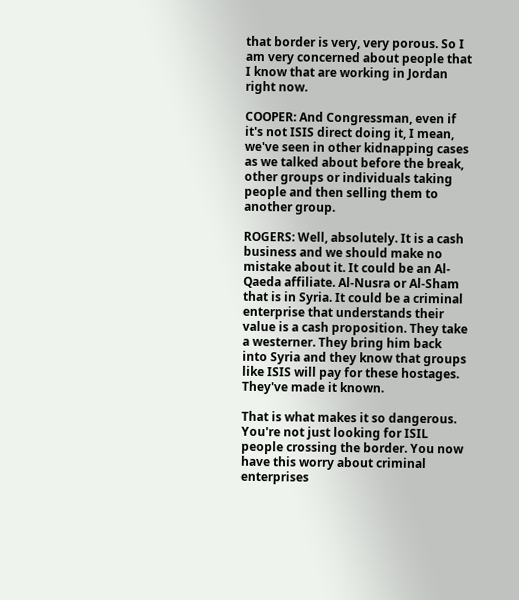that border is very, very porous. So I am very concerned about people that I know that are working in Jordan right now.

COOPER: And Congressman, even if it's not ISIS direct doing it, I mean, we've seen in other kidnapping cases as we talked about before the break, other groups or individuals taking people and then selling them to another group.

ROGERS: Well, absolutely. It is a cash business and we should make no mistake about it. It could be an Al-Qaeda affiliate. Al-Nusra or Al-Sham that is in Syria. It could be a criminal enterprise that understands their value is a cash proposition. They take a westerner. They bring him back into Syria and they know that groups like ISIS will pay for these hostages. They've made it known.

That is what makes it so dangerous. You're not just looking for ISIL people crossing the border. You now have this worry about criminal enterprises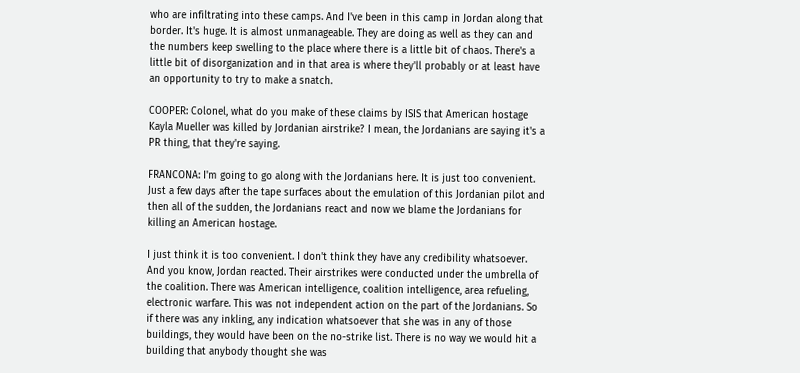who are infiltrating into these camps. And I've been in this camp in Jordan along that border. It's huge. It is almost unmanageable. They are doing as well as they can and the numbers keep swelling to the place where there is a little bit of chaos. There's a little bit of disorganization and in that area is where they'll probably or at least have an opportunity to try to make a snatch.

COOPER: Colonel, what do you make of these claims by ISIS that American hostage Kayla Mueller was killed by Jordanian airstrike? I mean, the Jordanians are saying it's a PR thing, that they're saying.

FRANCONA: I'm going to go along with the Jordanians here. It is just too convenient. Just a few days after the tape surfaces about the emulation of this Jordanian pilot and then all of the sudden, the Jordanians react and now we blame the Jordanians for killing an American hostage.

I just think it is too convenient. I don't think they have any credibility whatsoever. And you know, Jordan reacted. Their airstrikes were conducted under the umbrella of the coalition. There was American intelligence, coalition intelligence, area refueling, electronic warfare. This was not independent action on the part of the Jordanians. So if there was any inkling, any indication whatsoever that she was in any of those buildings, they would have been on the no-strike list. There is no way we would hit a building that anybody thought she was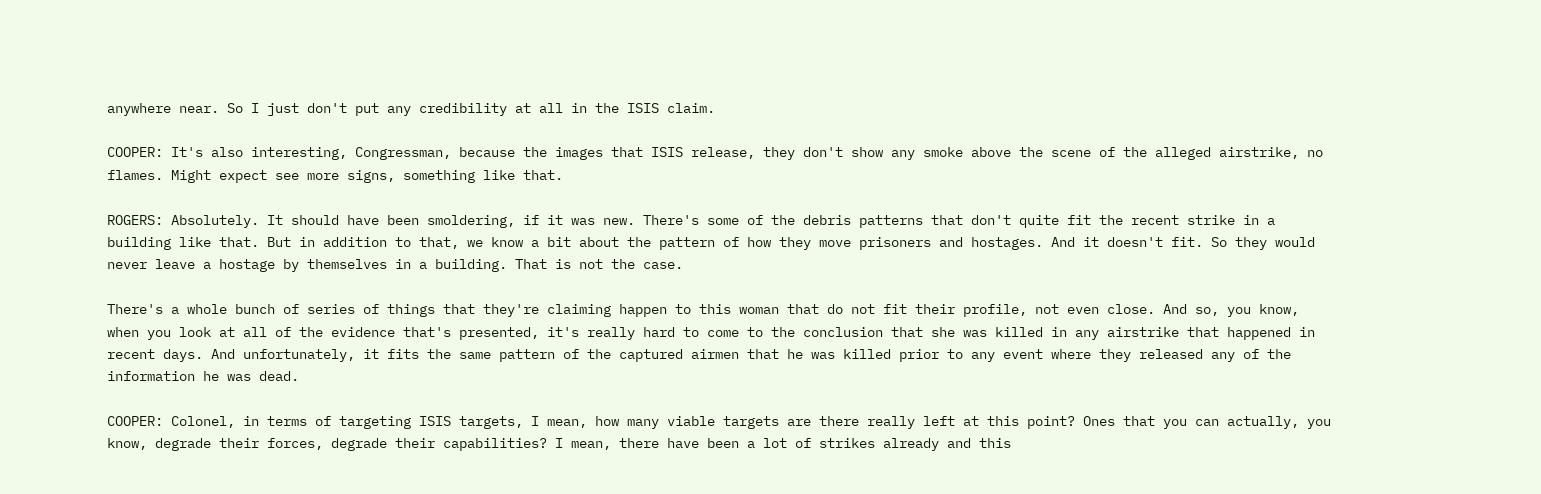anywhere near. So I just don't put any credibility at all in the ISIS claim.

COOPER: It's also interesting, Congressman, because the images that ISIS release, they don't show any smoke above the scene of the alleged airstrike, no flames. Might expect see more signs, something like that.

ROGERS: Absolutely. It should have been smoldering, if it was new. There's some of the debris patterns that don't quite fit the recent strike in a building like that. But in addition to that, we know a bit about the pattern of how they move prisoners and hostages. And it doesn't fit. So they would never leave a hostage by themselves in a building. That is not the case.

There's a whole bunch of series of things that they're claiming happen to this woman that do not fit their profile, not even close. And so, you know, when you look at all of the evidence that's presented, it's really hard to come to the conclusion that she was killed in any airstrike that happened in recent days. And unfortunately, it fits the same pattern of the captured airmen that he was killed prior to any event where they released any of the information he was dead.

COOPER: Colonel, in terms of targeting ISIS targets, I mean, how many viable targets are there really left at this point? Ones that you can actually, you know, degrade their forces, degrade their capabilities? I mean, there have been a lot of strikes already and this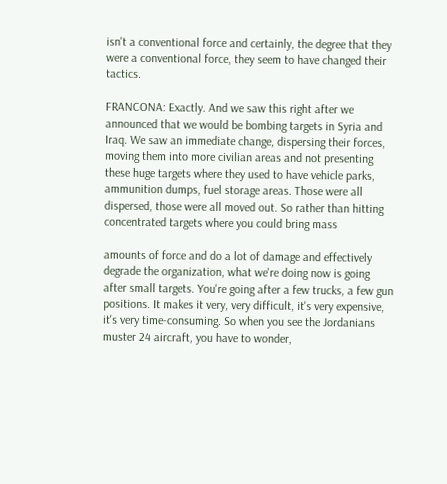isn't a conventional force and certainly, the degree that they were a conventional force, they seem to have changed their tactics.

FRANCONA: Exactly. And we saw this right after we announced that we would be bombing targets in Syria and Iraq. We saw an immediate change, dispersing their forces, moving them into more civilian areas and not presenting these huge targets where they used to have vehicle parks, ammunition dumps, fuel storage areas. Those were all dispersed, those were all moved out. So rather than hitting concentrated targets where you could bring mass

amounts of force and do a lot of damage and effectively degrade the organization, what we're doing now is going after small targets. You're going after a few trucks, a few gun positions. It makes it very, very difficult, it's very expensive, it's very time-consuming. So when you see the Jordanians muster 24 aircraft, you have to wonder,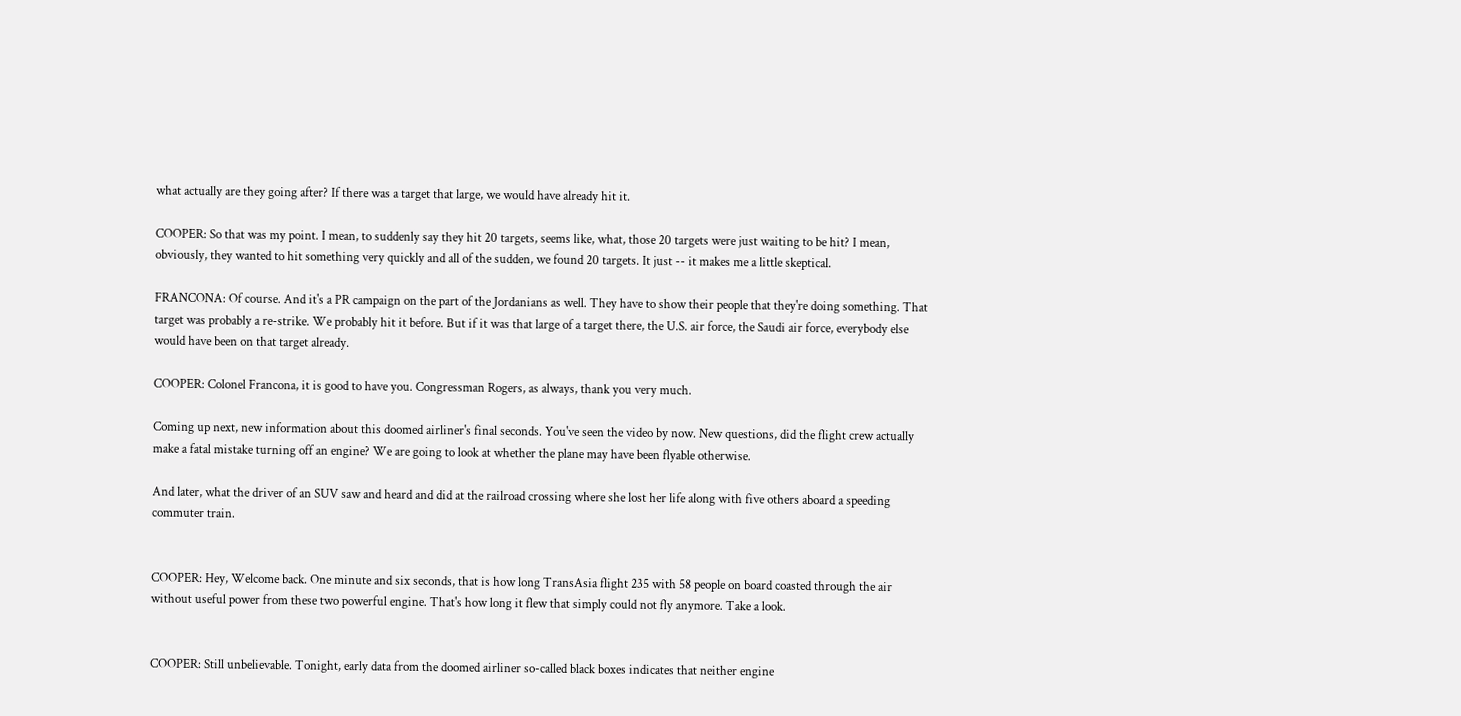what actually are they going after? If there was a target that large, we would have already hit it.

COOPER: So that was my point. I mean, to suddenly say they hit 20 targets, seems like, what, those 20 targets were just waiting to be hit? I mean, obviously, they wanted to hit something very quickly and all of the sudden, we found 20 targets. It just -- it makes me a little skeptical.

FRANCONA: Of course. And it's a PR campaign on the part of the Jordanians as well. They have to show their people that they're doing something. That target was probably a re-strike. We probably hit it before. But if it was that large of a target there, the U.S. air force, the Saudi air force, everybody else would have been on that target already.

COOPER: Colonel Francona, it is good to have you. Congressman Rogers, as always, thank you very much.

Coming up next, new information about this doomed airliner's final seconds. You've seen the video by now. New questions, did the flight crew actually make a fatal mistake turning off an engine? We are going to look at whether the plane may have been flyable otherwise.

And later, what the driver of an SUV saw and heard and did at the railroad crossing where she lost her life along with five others aboard a speeding commuter train.


COOPER: Hey, Welcome back. One minute and six seconds, that is how long TransAsia flight 235 with 58 people on board coasted through the air without useful power from these two powerful engine. That's how long it flew that simply could not fly anymore. Take a look.


COOPER: Still unbelievable. Tonight, early data from the doomed airliner so-called black boxes indicates that neither engine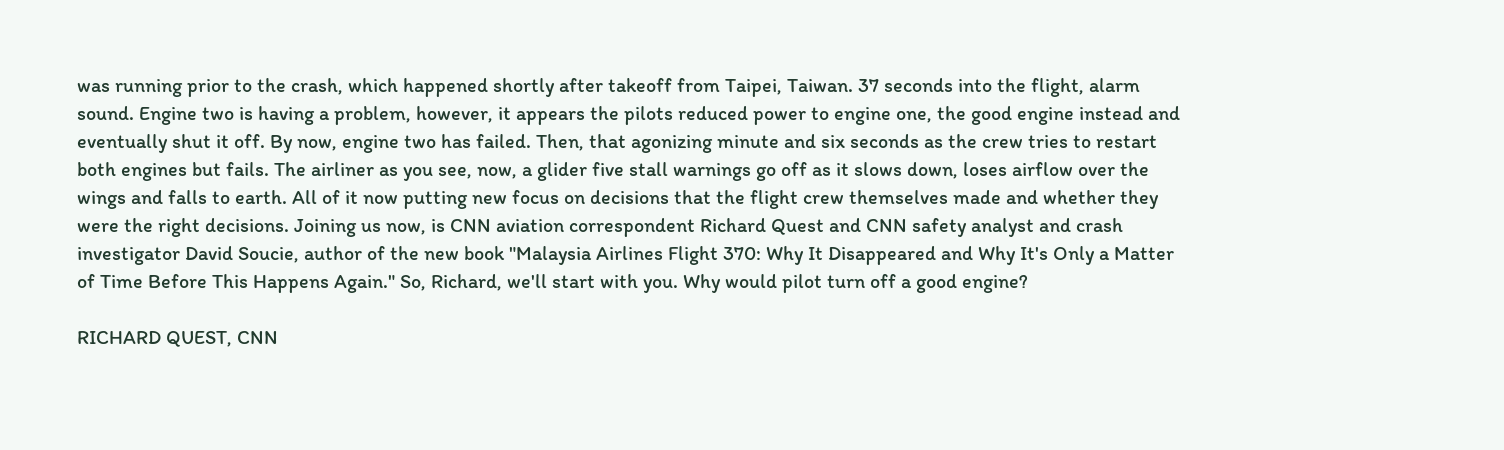was running prior to the crash, which happened shortly after takeoff from Taipei, Taiwan. 37 seconds into the flight, alarm sound. Engine two is having a problem, however, it appears the pilots reduced power to engine one, the good engine instead and eventually shut it off. By now, engine two has failed. Then, that agonizing minute and six seconds as the crew tries to restart both engines but fails. The airliner as you see, now, a glider five stall warnings go off as it slows down, loses airflow over the wings and falls to earth. All of it now putting new focus on decisions that the flight crew themselves made and whether they were the right decisions. Joining us now, is CNN aviation correspondent Richard Quest and CNN safety analyst and crash investigator David Soucie, author of the new book "Malaysia Airlines Flight 370: Why It Disappeared and Why It's Only a Matter of Time Before This Happens Again." So, Richard, we'll start with you. Why would pilot turn off a good engine?

RICHARD QUEST, CNN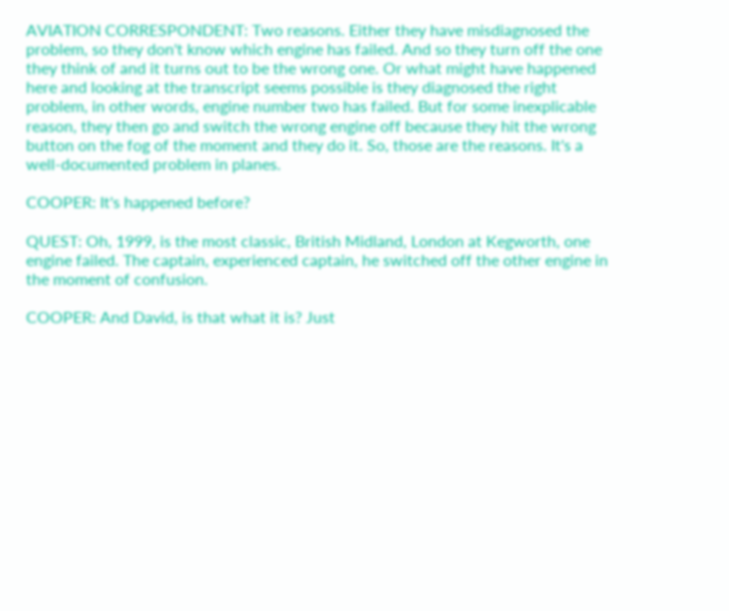AVIATION CORRESPONDENT: Two reasons. Either they have misdiagnosed the problem, so they don't know which engine has failed. And so they turn off the one they think of and it turns out to be the wrong one. Or what might have happened here and looking at the transcript seems possible is they diagnosed the right problem, in other words, engine number two has failed. But for some inexplicable reason, they then go and switch the wrong engine off because they hit the wrong button on the fog of the moment and they do it. So, those are the reasons. It's a well-documented problem in planes.

COOPER: It's happened before?

QUEST: Oh, 1999, is the most classic, British Midland, London at Kegworth, one engine failed. The captain, experienced captain, he switched off the other engine in the moment of confusion.

COOPER: And David, is that what it is? Just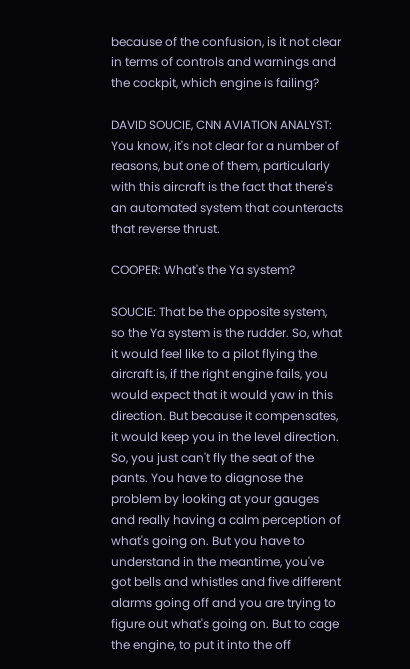because of the confusion, is it not clear in terms of controls and warnings and the cockpit, which engine is failing?

DAVID SOUCIE, CNN AVIATION ANALYST: You know, it's not clear for a number of reasons, but one of them, particularly with this aircraft is the fact that there's an automated system that counteracts that reverse thrust.

COOPER: What's the Ya system?

SOUCIE: That be the opposite system, so the Ya system is the rudder. So, what it would feel like to a pilot flying the aircraft is, if the right engine fails, you would expect that it would yaw in this direction. But because it compensates, it would keep you in the level direction. So, you just can't fly the seat of the pants. You have to diagnose the problem by looking at your gauges and really having a calm perception of what's going on. But you have to understand in the meantime, you've got bells and whistles and five different alarms going off and you are trying to figure out what's going on. But to cage the engine, to put it into the off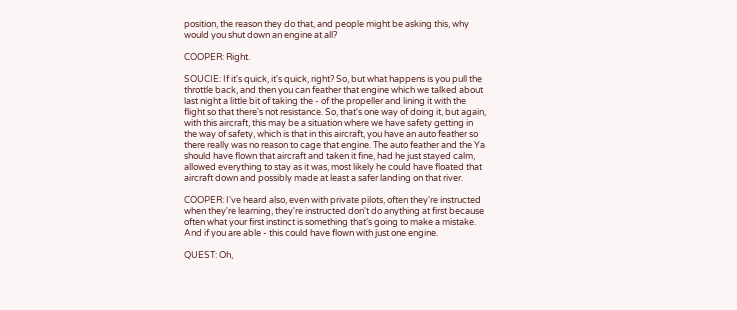position, the reason they do that, and people might be asking this, why would you shut down an engine at all?

COOPER: Right.

SOUCIE: If it's quick, it's quick, right? So, but what happens is you pull the throttle back, and then you can feather that engine which we talked about last night a little bit of taking the - of the propeller and lining it with the flight so that there's not resistance. So, that's one way of doing it, but again, with this aircraft, this may be a situation where we have safety getting in the way of safety, which is that in this aircraft, you have an auto feather so there really was no reason to cage that engine. The auto feather and the Ya should have flown that aircraft and taken it fine, had he just stayed calm, allowed everything to stay as it was, most likely he could have floated that aircraft down and possibly made at least a safer landing on that river.

COOPER: I've heard also, even with private pilots, often they're instructed when they're learning, they're instructed don't do anything at first because often what your first instinct is something that's going to make a mistake. And if you are able - this could have flown with just one engine.

QUEST: Oh,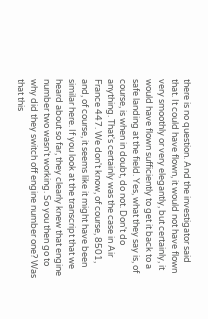there is no question. And the investigator said that. It could have flown, it would not have flown very smoothly or very elegantly, but certainly, it would have flown sufficiently to get it back to a safe landing at the field. Yes, what they say is, of course, is when in doubt, do not. Don't do anything. That's certainly was the case in Air France 447. We don't know, of course, 8501, and, of course, it seems like it might have been similar here. If you look at the transcript that we heard about so far, they clearly knew that engine number two wasn't working. So you then go to why did they switch off engine number one? Was that this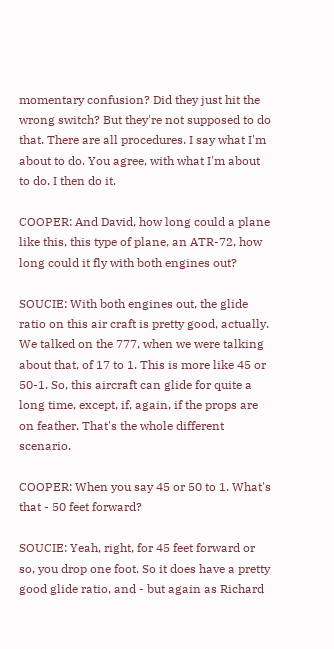momentary confusion? Did they just hit the wrong switch? But they're not supposed to do that. There are all procedures. I say what I'm about to do. You agree, with what I'm about to do. I then do it.

COOPER: And David, how long could a plane like this, this type of plane, an ATR-72, how long could it fly with both engines out?

SOUCIE: With both engines out, the glide ratio on this air craft is pretty good, actually. We talked on the 777, when we were talking about that, of 17 to 1. This is more like 45 or 50-1. So, this aircraft can glide for quite a long time, except, if, again, if the props are on feather. That's the whole different scenario.

COOPER: When you say 45 or 50 to 1. What's that - 50 feet forward?

SOUCIE: Yeah, right, for 45 feet forward or so, you drop one foot. So it does have a pretty good glide ratio, and - but again as Richard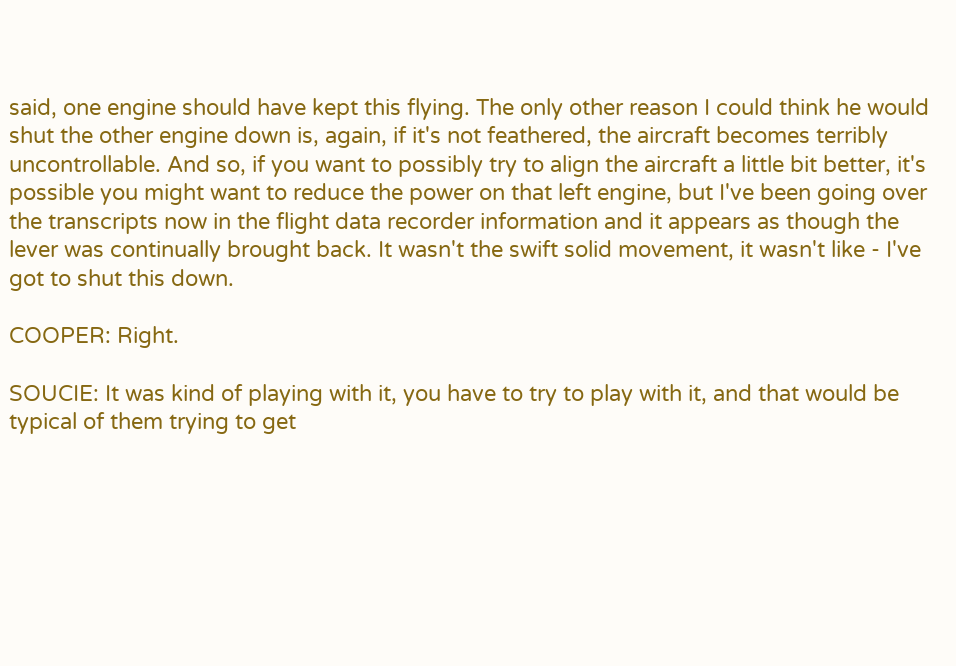said, one engine should have kept this flying. The only other reason I could think he would shut the other engine down is, again, if it's not feathered, the aircraft becomes terribly uncontrollable. And so, if you want to possibly try to align the aircraft a little bit better, it's possible you might want to reduce the power on that left engine, but I've been going over the transcripts now in the flight data recorder information and it appears as though the lever was continually brought back. It wasn't the swift solid movement, it wasn't like - I've got to shut this down.

COOPER: Right.

SOUCIE: It was kind of playing with it, you have to try to play with it, and that would be typical of them trying to get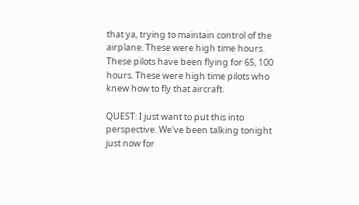that ya, trying to maintain control of the airplane. These were high time hours. These pilots have been flying for 65, 100 hours. These were high time pilots who knew how to fly that aircraft.

QUEST: I just want to put this into perspective. We've been talking tonight just now for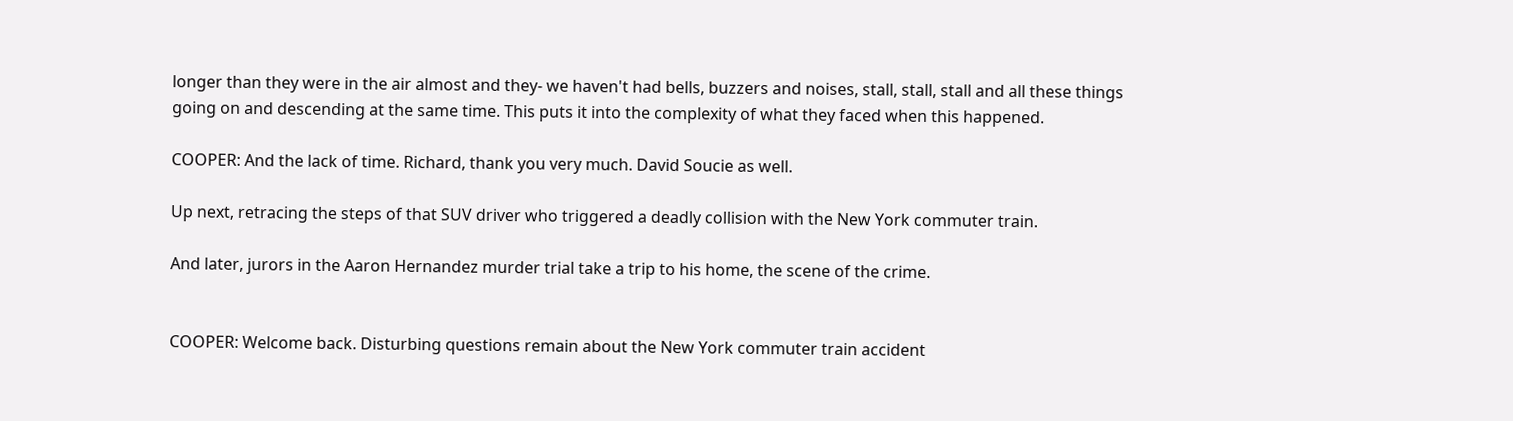longer than they were in the air almost and they- we haven't had bells, buzzers and noises, stall, stall, stall and all these things going on and descending at the same time. This puts it into the complexity of what they faced when this happened.

COOPER: And the lack of time. Richard, thank you very much. David Soucie as well.

Up next, retracing the steps of that SUV driver who triggered a deadly collision with the New York commuter train.

And later, jurors in the Aaron Hernandez murder trial take a trip to his home, the scene of the crime.


COOPER: Welcome back. Disturbing questions remain about the New York commuter train accident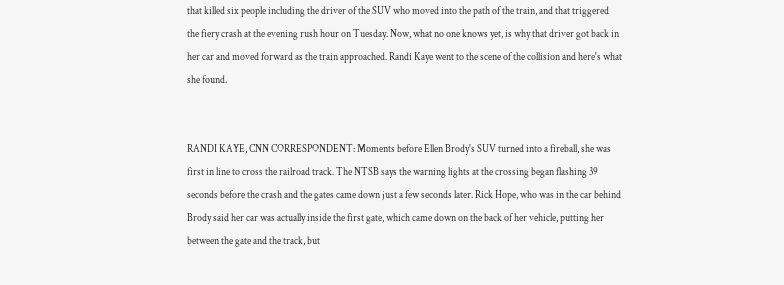that killed six people including the driver of the SUV who moved into the path of the train, and that triggered the fiery crash at the evening rush hour on Tuesday. Now, what no one knows yet, is why that driver got back in her car and moved forward as the train approached. Randi Kaye went to the scene of the collision and here's what she found.


RANDI KAYE, CNN CORRESPONDENT: Moments before Ellen Brody's SUV turned into a fireball, she was first in line to cross the railroad track. The NTSB says the warning lights at the crossing began flashing 39 seconds before the crash and the gates came down just a few seconds later. Rick Hope, who was in the car behind Brody said her car was actually inside the first gate, which came down on the back of her vehicle, putting her between the gate and the track, but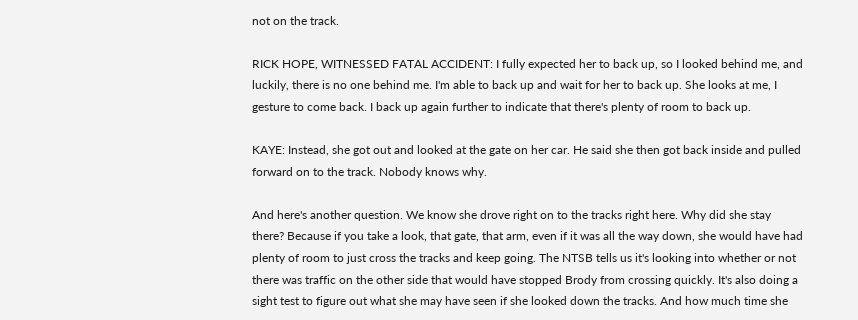not on the track.

RICK HOPE, WITNESSED FATAL ACCIDENT: I fully expected her to back up, so I looked behind me, and luckily, there is no one behind me. I'm able to back up and wait for her to back up. She looks at me, I gesture to come back. I back up again further to indicate that there's plenty of room to back up.

KAYE: Instead, she got out and looked at the gate on her car. He said she then got back inside and pulled forward on to the track. Nobody knows why.

And here's another question. We know she drove right on to the tracks right here. Why did she stay there? Because if you take a look, that gate, that arm, even if it was all the way down, she would have had plenty of room to just cross the tracks and keep going. The NTSB tells us it's looking into whether or not there was traffic on the other side that would have stopped Brody from crossing quickly. It's also doing a sight test to figure out what she may have seen if she looked down the tracks. And how much time she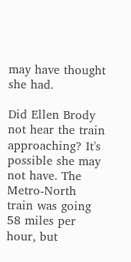may have thought she had.

Did Ellen Brody not hear the train approaching? It's possible she may not have. The Metro-North train was going 58 miles per hour, but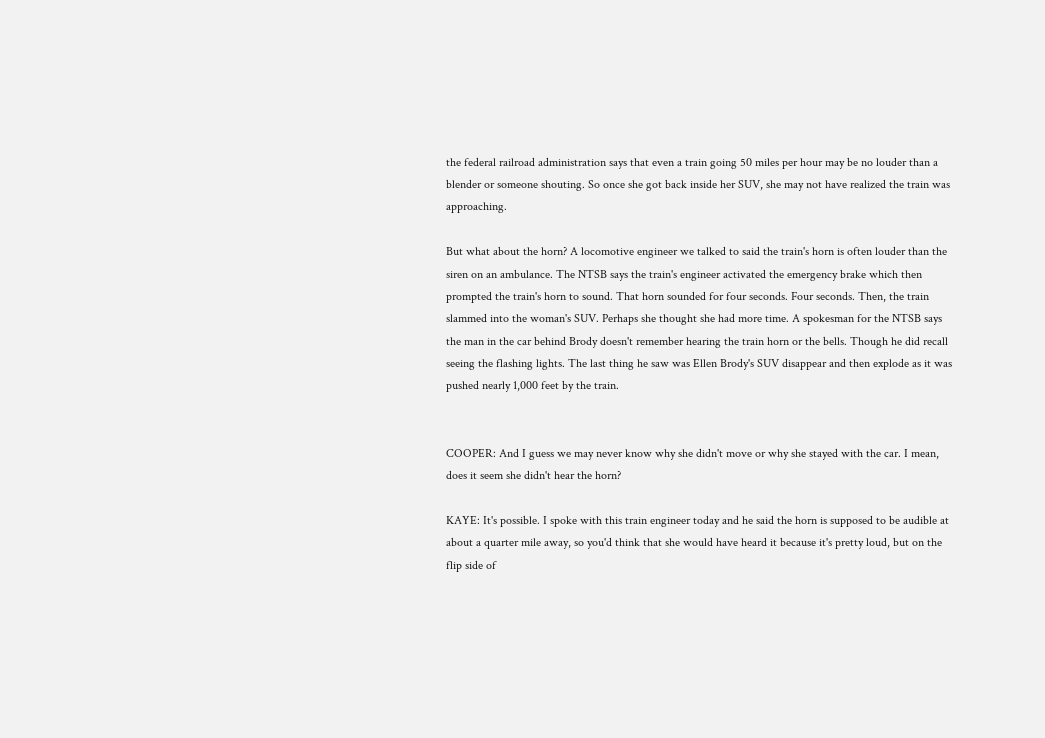the federal railroad administration says that even a train going 50 miles per hour may be no louder than a blender or someone shouting. So once she got back inside her SUV, she may not have realized the train was approaching.

But what about the horn? A locomotive engineer we talked to said the train's horn is often louder than the siren on an ambulance. The NTSB says the train's engineer activated the emergency brake which then prompted the train's horn to sound. That horn sounded for four seconds. Four seconds. Then, the train slammed into the woman's SUV. Perhaps she thought she had more time. A spokesman for the NTSB says the man in the car behind Brody doesn't remember hearing the train horn or the bells. Though he did recall seeing the flashing lights. The last thing he saw was Ellen Brody's SUV disappear and then explode as it was pushed nearly 1,000 feet by the train.


COOPER: And I guess we may never know why she didn't move or why she stayed with the car. I mean, does it seem she didn't hear the horn?

KAYE: It's possible. I spoke with this train engineer today and he said the horn is supposed to be audible at about a quarter mile away, so you'd think that she would have heard it because it's pretty loud, but on the flip side of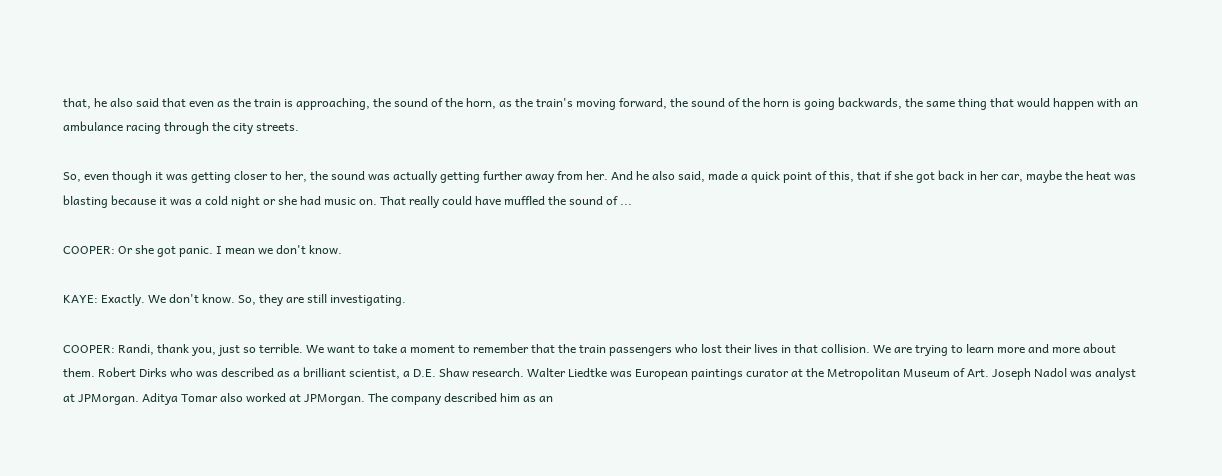that, he also said that even as the train is approaching, the sound of the horn, as the train's moving forward, the sound of the horn is going backwards, the same thing that would happen with an ambulance racing through the city streets.

So, even though it was getting closer to her, the sound was actually getting further away from her. And he also said, made a quick point of this, that if she got back in her car, maybe the heat was blasting because it was a cold night or she had music on. That really could have muffled the sound of ...

COOPER: Or she got panic. I mean we don't know.

KAYE: Exactly. We don't know. So, they are still investigating.

COOPER: Randi, thank you, just so terrible. We want to take a moment to remember that the train passengers who lost their lives in that collision. We are trying to learn more and more about them. Robert Dirks who was described as a brilliant scientist, a D.E. Shaw research. Walter Liedtke was European paintings curator at the Metropolitan Museum of Art. Joseph Nadol was analyst at JPMorgan. Aditya Tomar also worked at JPMorgan. The company described him as an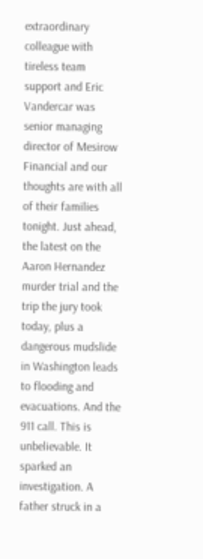extraordinary colleague with tireless team support and Eric Vandercar was senior managing director of Mesirow Financial and our thoughts are with all of their families tonight. Just ahead, the latest on the Aaron Hernandez murder trial and the trip the jury took today, plus a dangerous mudslide in Washington leads to flooding and evacuations. And the 911 call. This is unbelievable. It sparked an investigation. A father struck in a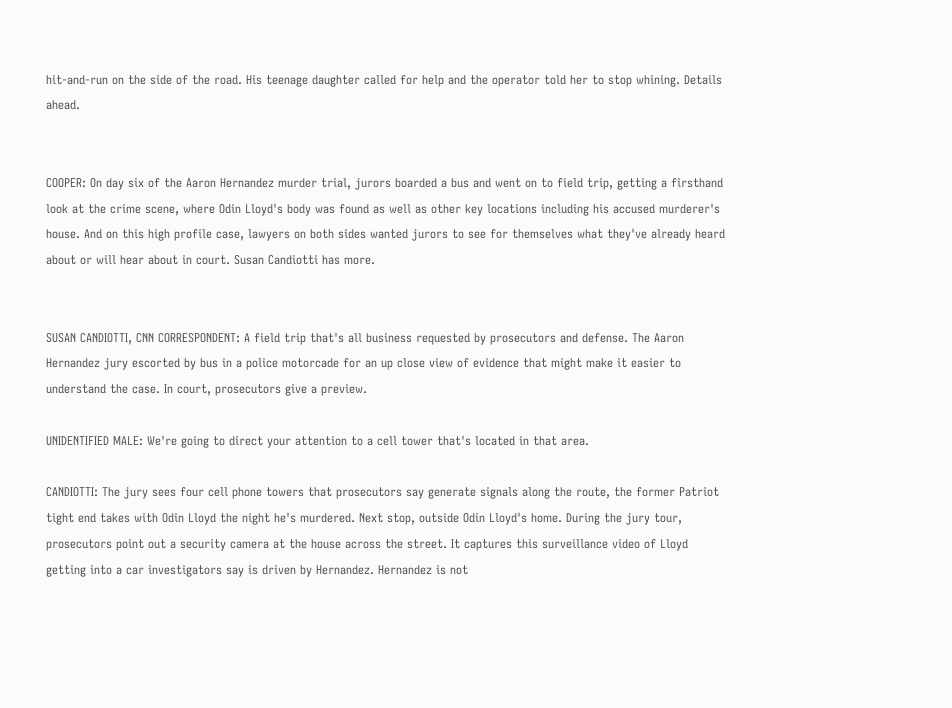hit-and-run on the side of the road. His teenage daughter called for help and the operator told her to stop whining. Details ahead.


COOPER: On day six of the Aaron Hernandez murder trial, jurors boarded a bus and went on to field trip, getting a firsthand look at the crime scene, where Odin Lloyd's body was found as well as other key locations including his accused murderer's house. And on this high profile case, lawyers on both sides wanted jurors to see for themselves what they've already heard about or will hear about in court. Susan Candiotti has more.


SUSAN CANDIOTTI, CNN CORRESPONDENT: A field trip that's all business requested by prosecutors and defense. The Aaron Hernandez jury escorted by bus in a police motorcade for an up close view of evidence that might make it easier to understand the case. In court, prosecutors give a preview.

UNIDENTIFIED MALE: We're going to direct your attention to a cell tower that's located in that area.

CANDIOTTI: The jury sees four cell phone towers that prosecutors say generate signals along the route, the former Patriot tight end takes with Odin Lloyd the night he's murdered. Next stop, outside Odin Lloyd's home. During the jury tour, prosecutors point out a security camera at the house across the street. It captures this surveillance video of Lloyd getting into a car investigators say is driven by Hernandez. Hernandez is not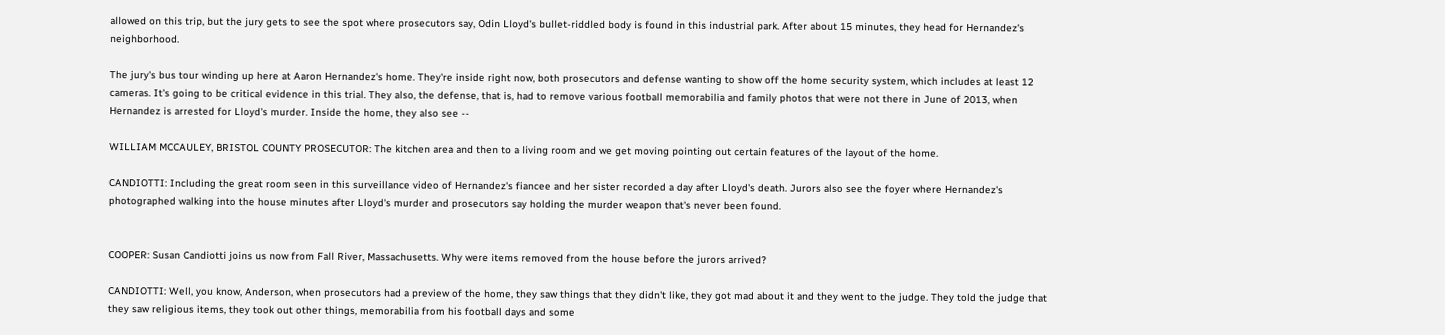allowed on this trip, but the jury gets to see the spot where prosecutors say, Odin Lloyd's bullet-riddled body is found in this industrial park. After about 15 minutes, they head for Hernandez's neighborhood.

The jury's bus tour winding up here at Aaron Hernandez's home. They're inside right now, both prosecutors and defense wanting to show off the home security system, which includes at least 12 cameras. It's going to be critical evidence in this trial. They also, the defense, that is, had to remove various football memorabilia and family photos that were not there in June of 2013, when Hernandez is arrested for Lloyd's murder. Inside the home, they also see --

WILLIAM MCCAULEY, BRISTOL COUNTY PROSECUTOR: The kitchen area and then to a living room and we get moving pointing out certain features of the layout of the home.

CANDIOTTI: Including the great room seen in this surveillance video of Hernandez's fiancee and her sister recorded a day after Lloyd's death. Jurors also see the foyer where Hernandez's photographed walking into the house minutes after Lloyd's murder and prosecutors say holding the murder weapon that's never been found.


COOPER: Susan Candiotti joins us now from Fall River, Massachusetts. Why were items removed from the house before the jurors arrived?

CANDIOTTI: Well, you know, Anderson, when prosecutors had a preview of the home, they saw things that they didn't like, they got mad about it and they went to the judge. They told the judge that they saw religious items, they took out other things, memorabilia from his football days and some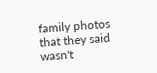family photos that they said wasn't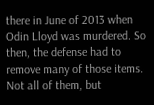there in June of 2013 when Odin Lloyd was murdered. So then, the defense had to remove many of those items. Not all of them, but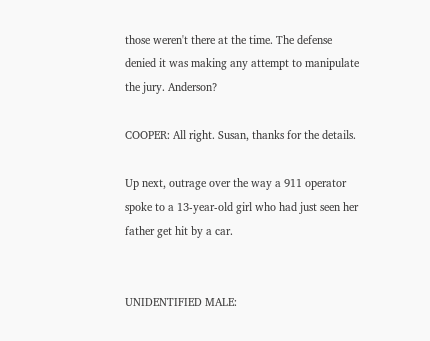those weren't there at the time. The defense denied it was making any attempt to manipulate the jury. Anderson?

COOPER: All right. Susan, thanks for the details.

Up next, outrage over the way a 911 operator spoke to a 13-year-old girl who had just seen her father get hit by a car.


UNIDENTIFIED MALE: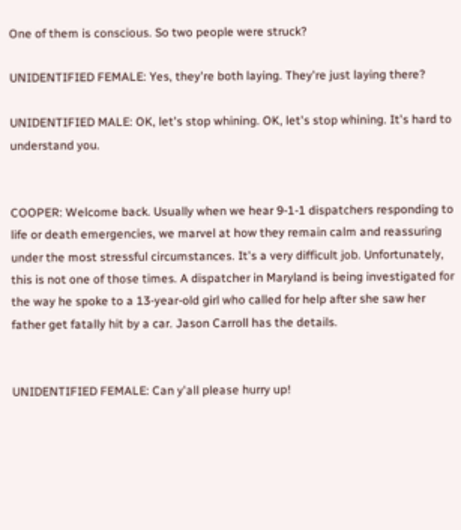One of them is conscious. So two people were struck?

UNIDENTIFIED FEMALE: Yes, they're both laying. They're just laying there?

UNIDENTIFIED MALE: OK, let's stop whining. OK, let's stop whining. It's hard to understand you.


COOPER: Welcome back. Usually when we hear 9-1-1 dispatchers responding to life or death emergencies, we marvel at how they remain calm and reassuring under the most stressful circumstances. It's a very difficult job. Unfortunately, this is not one of those times. A dispatcher in Maryland is being investigated for the way he spoke to a 13-year-old girl who called for help after she saw her father get fatally hit by a car. Jason Carroll has the details.


UNIDENTIFIED FEMALE: Can y'all please hurry up!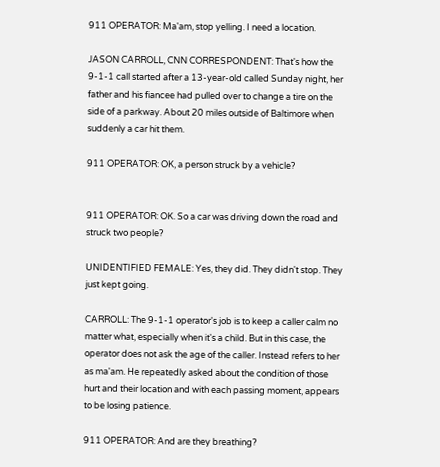911 OPERATOR: Ma'am, stop yelling. I need a location.

JASON CARROLL, CNN CORRESPONDENT: That's how the 9-1-1 call started after a 13-year-old called Sunday night, her father and his fiancee had pulled over to change a tire on the side of a parkway. About 20 miles outside of Baltimore when suddenly a car hit them.

911 OPERATOR: OK, a person struck by a vehicle?


911 OPERATOR: OK. So a car was driving down the road and struck two people?

UNIDENTIFIED FEMALE: Yes, they did. They didn't stop. They just kept going.

CARROLL: The 9-1-1 operator's job is to keep a caller calm no matter what, especially when it's a child. But in this case, the operator does not ask the age of the caller. Instead refers to her as ma'am. He repeatedly asked about the condition of those hurt and their location and with each passing moment, appears to be losing patience.

911 OPERATOR: And are they breathing?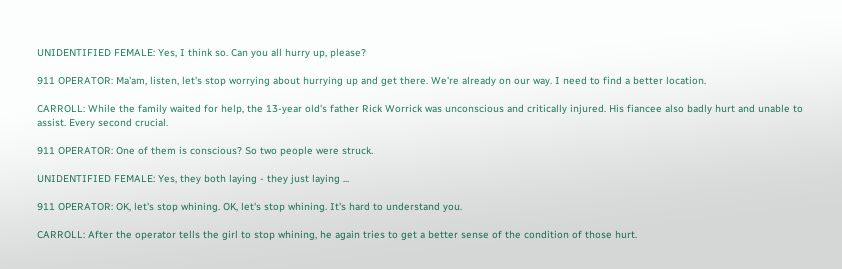UNIDENTIFIED FEMALE: Yes, I think so. Can you all hurry up, please?

911 OPERATOR: Ma'am, listen, let's stop worrying about hurrying up and get there. We're already on our way. I need to find a better location.

CARROLL: While the family waited for help, the 13-year old's father Rick Worrick was unconscious and critically injured. His fiancee also badly hurt and unable to assist. Every second crucial.

911 OPERATOR: One of them is conscious? So two people were struck.

UNIDENTIFIED FEMALE: Yes, they both laying - they just laying ...

911 OPERATOR: OK, let's stop whining. OK, let's stop whining. It's hard to understand you.

CARROLL: After the operator tells the girl to stop whining, he again tries to get a better sense of the condition of those hurt.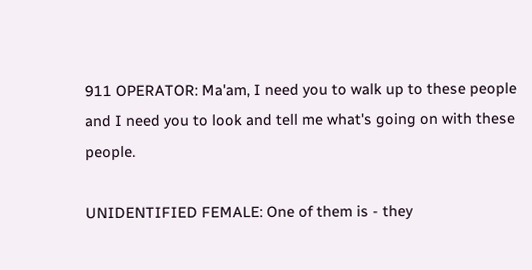911 OPERATOR: Ma'am, I need you to walk up to these people and I need you to look and tell me what's going on with these people.

UNIDENTIFIED FEMALE: One of them is - they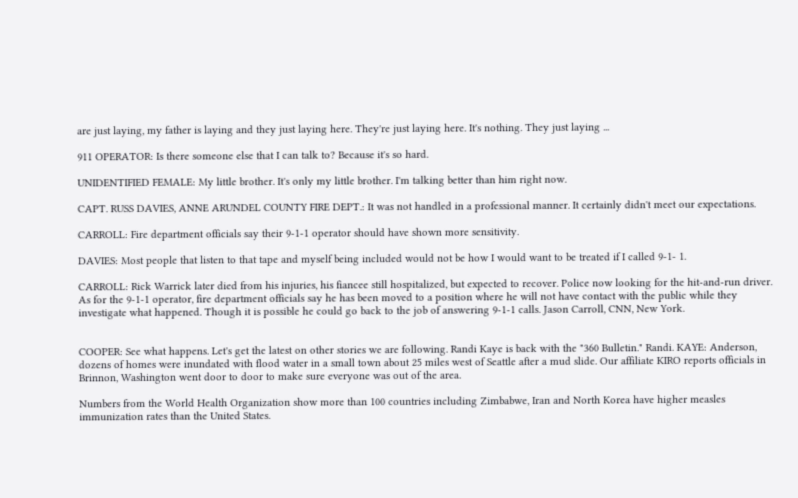are just laying, my father is laying and they just laying here. They're just laying here. It's nothing. They just laying ...

911 OPERATOR: Is there someone else that I can talk to? Because it's so hard.

UNIDENTIFIED FEMALE: My little brother. It's only my little brother. I'm talking better than him right now.

CAPT. RUSS DAVIES, ANNE ARUNDEL COUNTY FIRE DEPT.: It was not handled in a professional manner. It certainly didn't meet our expectations.

CARROLL: Fire department officials say their 9-1-1 operator should have shown more sensitivity.

DAVIES: Most people that listen to that tape and myself being included would not be how I would want to be treated if I called 9-1- 1.

CARROLL: Rick Warrick later died from his injuries, his fiancee still hospitalized, but expected to recover. Police now looking for the hit-and-run driver. As for the 9-1-1 operator, fire department officials say he has been moved to a position where he will not have contact with the public while they investigate what happened. Though it is possible he could go back to the job of answering 9-1-1 calls. Jason Carroll, CNN, New York.


COOPER: See what happens. Let's get the latest on other stories we are following. Randi Kaye is back with the "360 Bulletin." Randi. KAYE: Anderson, dozens of homes were inundated with flood water in a small town about 25 miles west of Seattle after a mud slide. Our affiliate KIRO reports officials in Brinnon, Washington went door to door to make sure everyone was out of the area.

Numbers from the World Health Organization show more than 100 countries including Zimbabwe, Iran and North Korea have higher measles immunization rates than the United States.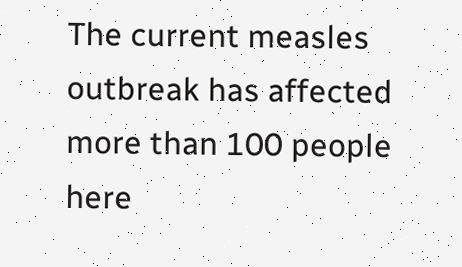The current measles outbreak has affected more than 100 people here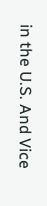in the U.S. And Vice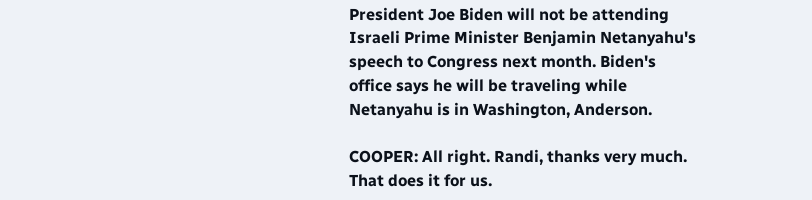President Joe Biden will not be attending Israeli Prime Minister Benjamin Netanyahu's speech to Congress next month. Biden's office says he will be traveling while Netanyahu is in Washington, Anderson.

COOPER: All right. Randi, thanks very much. That does it for us.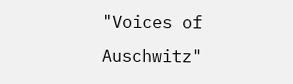"Voices of Auschwitz"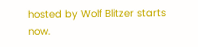hosted by Wolf Blitzer starts now.